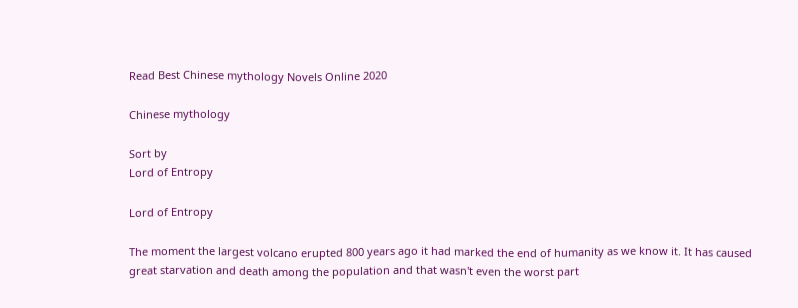Read Best Chinese mythology Novels Online 2020

Chinese mythology

Sort by
Lord of Entropy

Lord of Entropy

The moment the largest volcano erupted 800 years ago it had marked the end of humanity as we know it. It has caused great starvation and death among the population and that wasn't even the worst part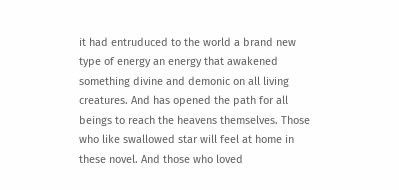it had entruduced to the world a brand new type of energy an energy that awakened something divine and demonic on all living creatures. And has opened the path for all beings to reach the heavens themselves. Those who like swallowed star will feel at home in these novel. And those who loved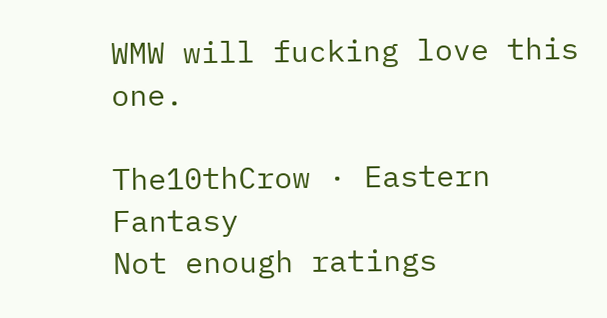WMW will fucking love this one.

The10thCrow · Eastern Fantasy
Not enough ratings